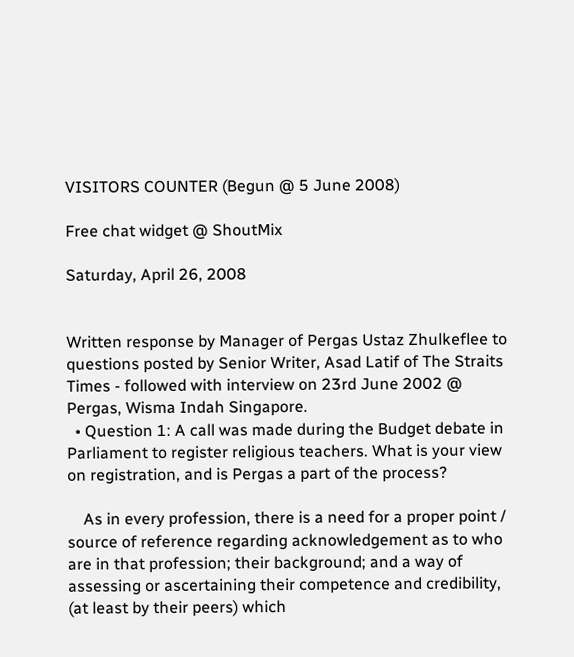VISITORS COUNTER (Begun @ 5 June 2008)

Free chat widget @ ShoutMix

Saturday, April 26, 2008


Written response by Manager of Pergas Ustaz Zhulkeflee to questions posted by Senior Writer, Asad Latif of The Straits Times - followed with interview on 23rd June 2002 @ Pergas, Wisma Indah Singapore.
  • Question 1: A call was made during the Budget debate in Parliament to register religious teachers. What is your view on registration, and is Pergas a part of the process?

    As in every profession, there is a need for a proper point / source of reference regarding acknowledgement as to who are in that profession; their background; and a way of assessing or ascertaining their competence and credibility, (at least by their peers) which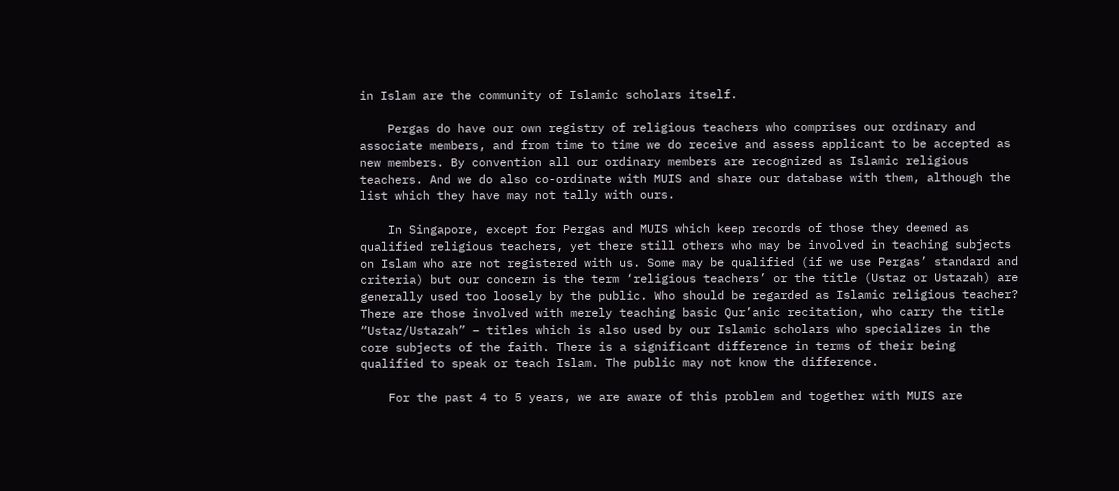in Islam are the community of Islamic scholars itself.

    Pergas do have our own registry of religious teachers who comprises our ordinary and associate members, and from time to time we do receive and assess applicant to be accepted as new members. By convention all our ordinary members are recognized as Islamic religious teachers. And we do also co-ordinate with MUIS and share our database with them, although the list which they have may not tally with ours.

    In Singapore, except for Pergas and MUIS which keep records of those they deemed as qualified religious teachers, yet there still others who may be involved in teaching subjects on Islam who are not registered with us. Some may be qualified (if we use Pergas’ standard and criteria) but our concern is the term ‘religious teachers’ or the title (Ustaz or Ustazah) are generally used too loosely by the public. Who should be regarded as Islamic religious teacher? There are those involved with merely teaching basic Qur’anic recitation, who carry the title “Ustaz/Ustazah” – titles which is also used by our Islamic scholars who specializes in the core subjects of the faith. There is a significant difference in terms of their being qualified to speak or teach Islam. The public may not know the difference.

    For the past 4 to 5 years, we are aware of this problem and together with MUIS are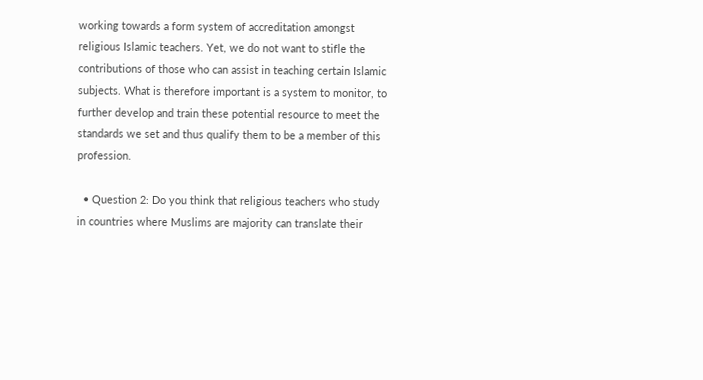working towards a form system of accreditation amongst religious Islamic teachers. Yet, we do not want to stifle the contributions of those who can assist in teaching certain Islamic subjects. What is therefore important is a system to monitor, to further develop and train these potential resource to meet the standards we set and thus qualify them to be a member of this profession.

  • Question 2: Do you think that religious teachers who study in countries where Muslims are majority can translate their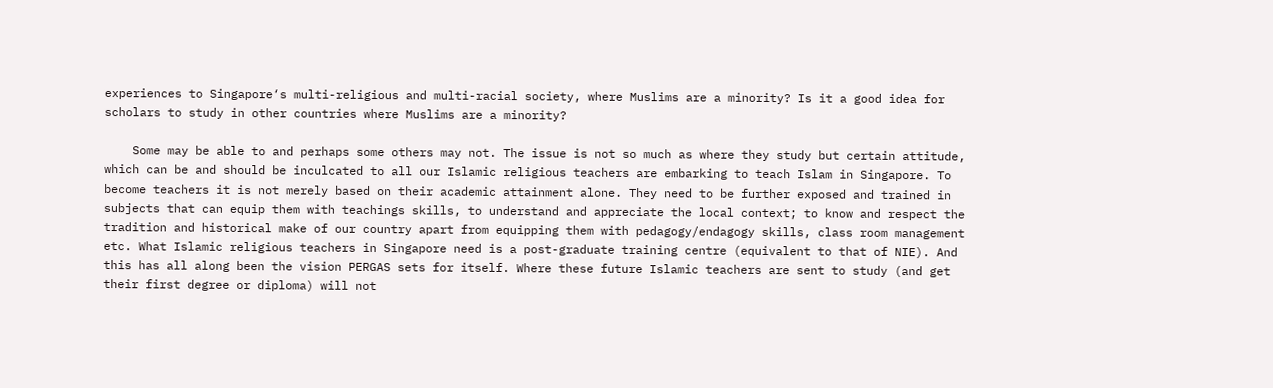experiences to Singapore‘s multi-religious and multi-racial society, where Muslims are a minority? Is it a good idea for scholars to study in other countries where Muslims are a minority?

    Some may be able to and perhaps some others may not. The issue is not so much as where they study but certain attitude, which can be and should be inculcated to all our Islamic religious teachers are embarking to teach Islam in Singapore. To become teachers it is not merely based on their academic attainment alone. They need to be further exposed and trained in subjects that can equip them with teachings skills, to understand and appreciate the local context; to know and respect the tradition and historical make of our country apart from equipping them with pedagogy/endagogy skills, class room management etc. What Islamic religious teachers in Singapore need is a post-graduate training centre (equivalent to that of NIE). And this has all along been the vision PERGAS sets for itself. Where these future Islamic teachers are sent to study (and get their first degree or diploma) will not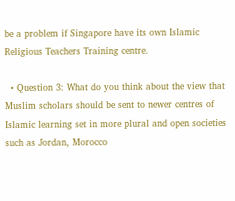be a problem if Singapore have its own Islamic Religious Teachers Training centre.

  • Question 3: What do you think about the view that Muslim scholars should be sent to newer centres of Islamic learning set in more plural and open societies such as Jordan, Morocco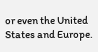or even the United States and Europe.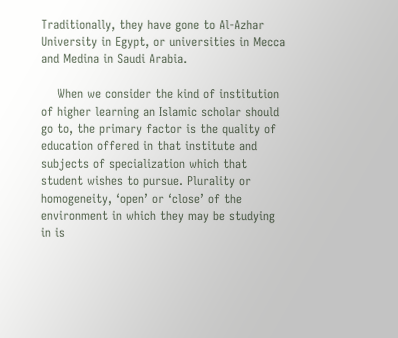Traditionally, they have gone to Al-Azhar University in Egypt, or universities in Mecca and Medina in Saudi Arabia.

    When we consider the kind of institution of higher learning an Islamic scholar should go to, the primary factor is the quality of education offered in that institute and subjects of specialization which that student wishes to pursue. Plurality or homogeneity, ‘open’ or ‘close’ of the environment in which they may be studying in is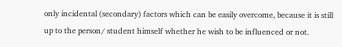only incidental (secondary) factors which can be easily overcome, because it is still up to the person/ student himself whether he wish to be influenced or not.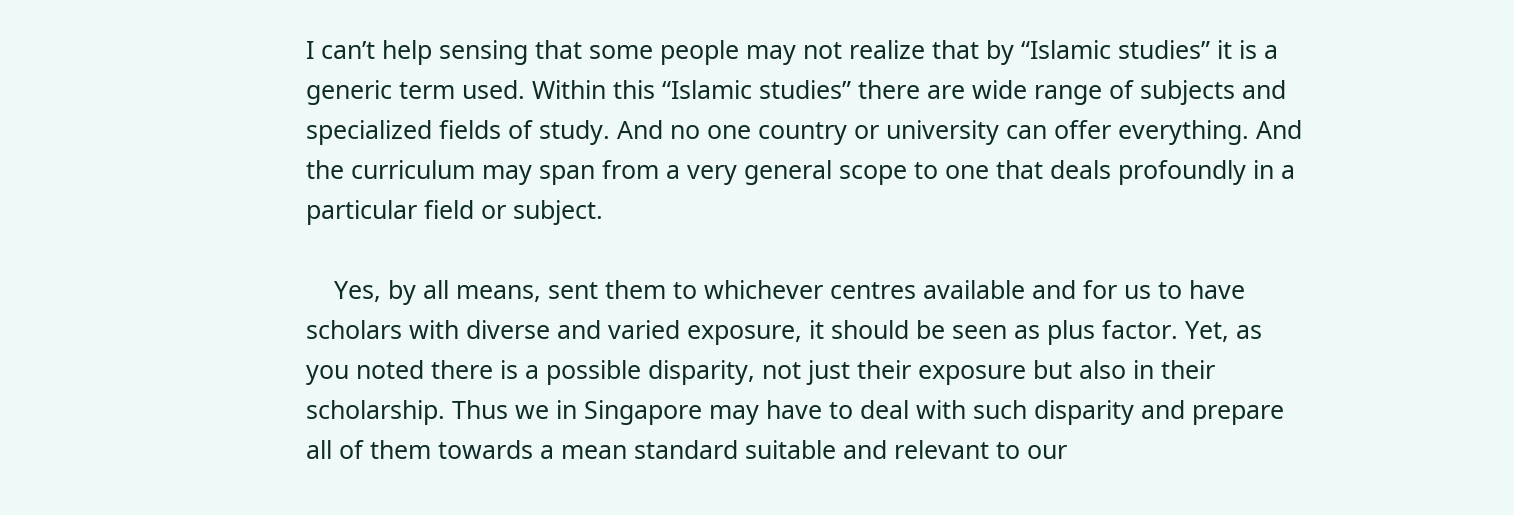I can’t help sensing that some people may not realize that by “Islamic studies” it is a generic term used. Within this “Islamic studies” there are wide range of subjects and specialized fields of study. And no one country or university can offer everything. And the curriculum may span from a very general scope to one that deals profoundly in a particular field or subject.

    Yes, by all means, sent them to whichever centres available and for us to have scholars with diverse and varied exposure, it should be seen as plus factor. Yet, as you noted there is a possible disparity, not just their exposure but also in their scholarship. Thus we in Singapore may have to deal with such disparity and prepare all of them towards a mean standard suitable and relevant to our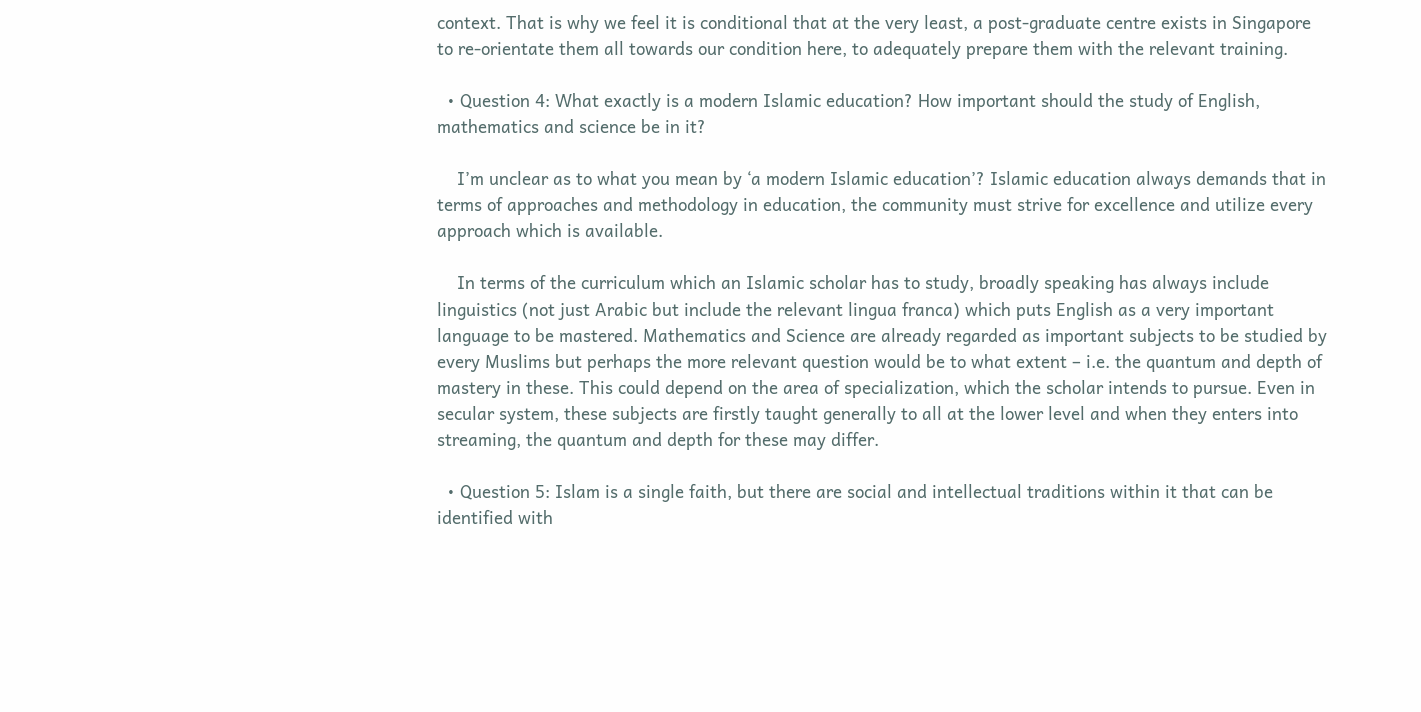context. That is why we feel it is conditional that at the very least, a post-graduate centre exists in Singapore to re-orientate them all towards our condition here, to adequately prepare them with the relevant training.

  • Question 4: What exactly is a modern Islamic education? How important should the study of English, mathematics and science be in it?

    I’m unclear as to what you mean by ‘a modern Islamic education’? Islamic education always demands that in terms of approaches and methodology in education, the community must strive for excellence and utilize every approach which is available.

    In terms of the curriculum which an Islamic scholar has to study, broadly speaking has always include linguistics (not just Arabic but include the relevant lingua franca) which puts English as a very important language to be mastered. Mathematics and Science are already regarded as important subjects to be studied by every Muslims but perhaps the more relevant question would be to what extent – i.e. the quantum and depth of mastery in these. This could depend on the area of specialization, which the scholar intends to pursue. Even in secular system, these subjects are firstly taught generally to all at the lower level and when they enters into streaming, the quantum and depth for these may differ.

  • Question 5: Islam is a single faith, but there are social and intellectual traditions within it that can be identified with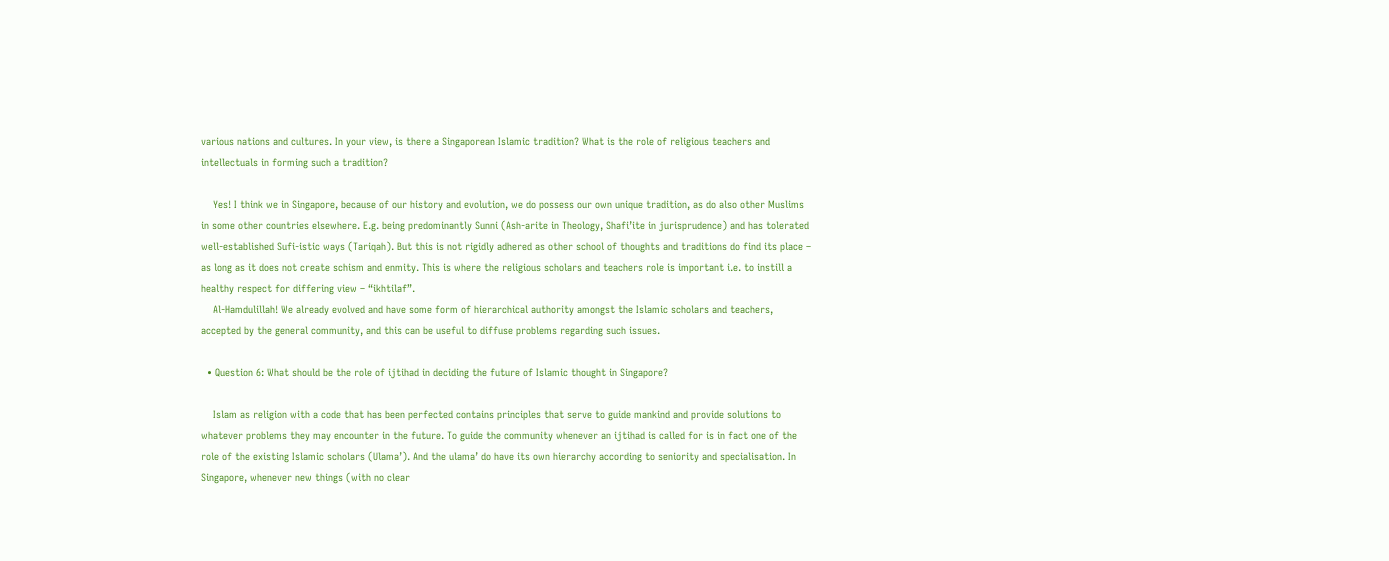various nations and cultures. In your view, is there a Singaporean Islamic tradition? What is the role of religious teachers and intellectuals in forming such a tradition?

    Yes! I think we in Singapore, because of our history and evolution, we do possess our own unique tradition, as do also other Muslims in some other countries elsewhere. E.g. being predominantly Sunni (Ash-arite in Theology, Shafi’ite in jurisprudence) and has tolerated well-established Sufi-istic ways (Tariqah). But this is not rigidly adhered as other school of thoughts and traditions do find its place – as long as it does not create schism and enmity. This is where the religious scholars and teachers role is important i.e. to instill a healthy respect for differing view – “ikhtilaf”.
    Al-Hamdulillah! We already evolved and have some form of hierarchical authority amongst the Islamic scholars and teachers, accepted by the general community, and this can be useful to diffuse problems regarding such issues.

  • Question 6: What should be the role of ijtihad in deciding the future of Islamic thought in Singapore?

    Islam as religion with a code that has been perfected contains principles that serve to guide mankind and provide solutions to whatever problems they may encounter in the future. To guide the community whenever an ijtihad is called for is in fact one of the role of the existing Islamic scholars (Ulama’). And the ulama’ do have its own hierarchy according to seniority and specialisation. In Singapore, whenever new things (with no clear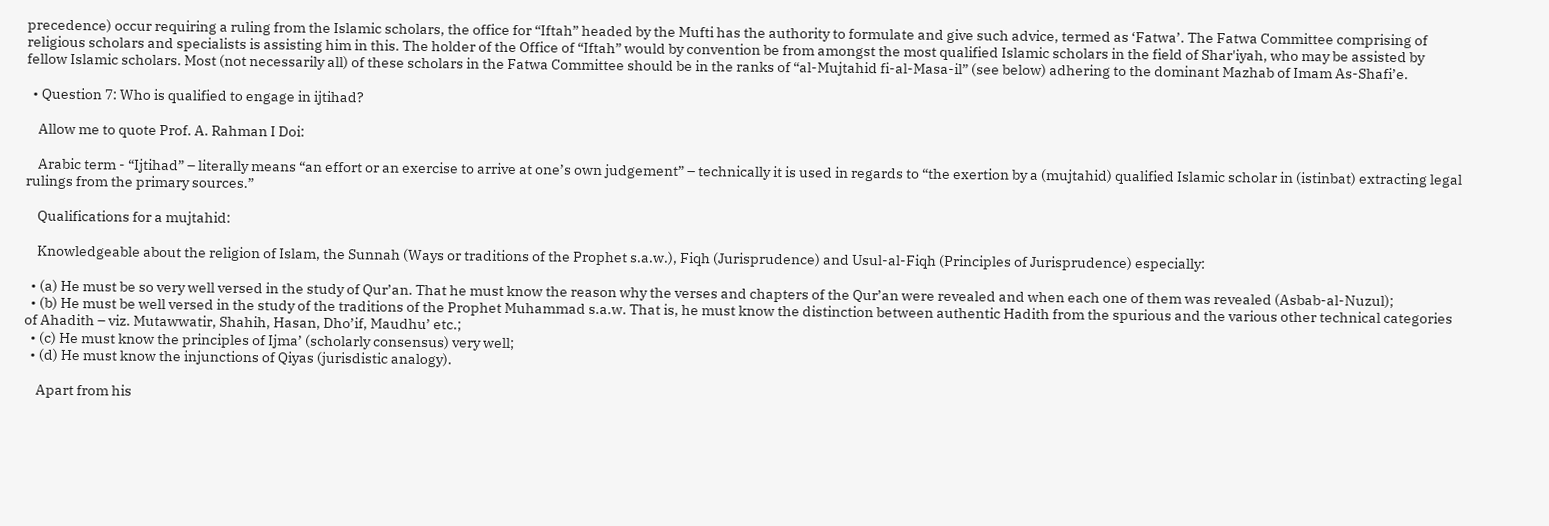precedence) occur requiring a ruling from the Islamic scholars, the office for “Iftah” headed by the Mufti has the authority to formulate and give such advice, termed as ‘Fatwa’. The Fatwa Committee comprising of religious scholars and specialists is assisting him in this. The holder of the Office of “Iftah” would by convention be from amongst the most qualified Islamic scholars in the field of Shar'iyah, who may be assisted by fellow Islamic scholars. Most (not necessarily all) of these scholars in the Fatwa Committee should be in the ranks of “al-Mujtahid fi-al-Masa-il” (see below) adhering to the dominant Mazhab of Imam As-Shafi’e.

  • Question 7: Who is qualified to engage in ijtihad?

    Allow me to quote Prof. A. Rahman I Doi:

    Arabic term - “Ijtihad” – literally means “an effort or an exercise to arrive at one’s own judgement” – technically it is used in regards to “the exertion by a (mujtahid) qualified Islamic scholar in (istinbat) extracting legal rulings from the primary sources.”

    Qualifications for a mujtahid:

    Knowledgeable about the religion of Islam, the Sunnah (Ways or traditions of the Prophet s.a.w.), Fiqh (Jurisprudence) and Usul-al-Fiqh (Principles of Jurisprudence) especially:

  • (a) He must be so very well versed in the study of Qur’an. That he must know the reason why the verses and chapters of the Qur’an were revealed and when each one of them was revealed (Asbab-al-Nuzul);
  • (b) He must be well versed in the study of the traditions of the Prophet Muhammad s.a.w. That is, he must know the distinction between authentic Hadith from the spurious and the various other technical categories of Ahadith – viz. Mutawwatir, Shahih, Hasan, Dho’if, Maudhu’ etc.;
  • (c) He must know the principles of Ijma’ (scholarly consensus) very well;
  • (d) He must know the injunctions of Qiyas (jurisdistic analogy).

    Apart from his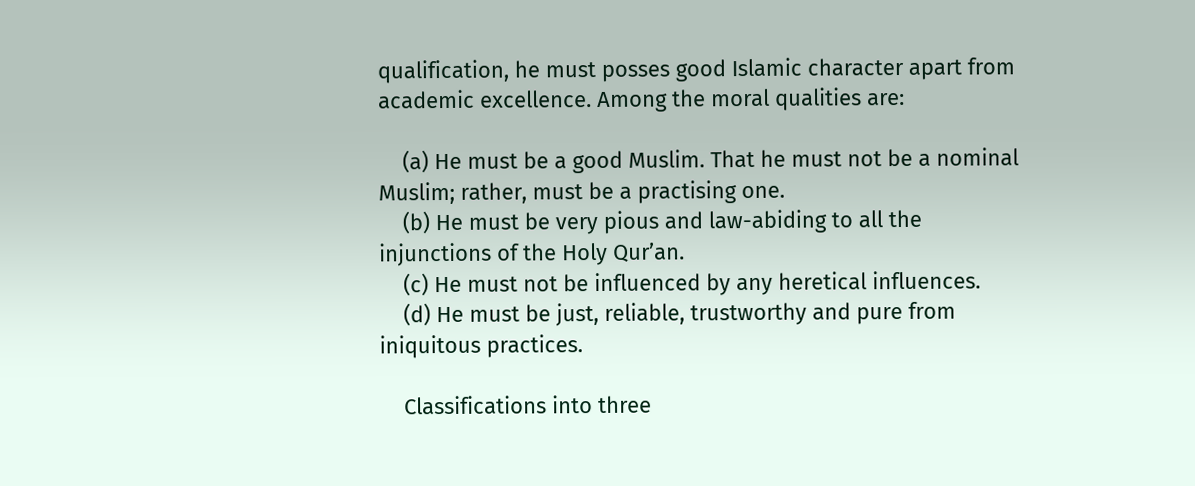qualification, he must posses good Islamic character apart from academic excellence. Among the moral qualities are:

    (a) He must be a good Muslim. That he must not be a nominal Muslim; rather, must be a practising one.
    (b) He must be very pious and law-abiding to all the injunctions of the Holy Qur’an.
    (c) He must not be influenced by any heretical influences.
    (d) He must be just, reliable, trustworthy and pure from iniquitous practices.

    Classifications into three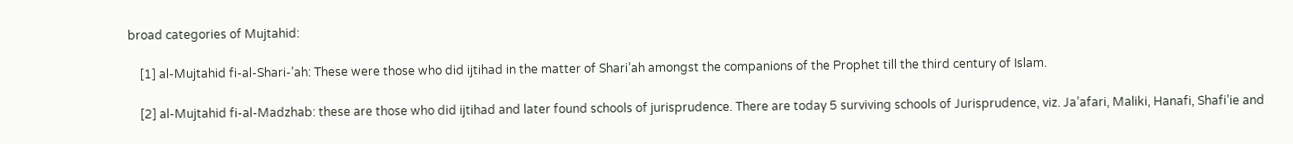broad categories of Mujtahid:

    [1] al-Mujtahid fi-al-Shari-’ah: These were those who did ijtihad in the matter of Shari’ah amongst the companions of the Prophet till the third century of Islam.

    [2] al-Mujtahid fi-al-Madzhab: these are those who did ijtihad and later found schools of jurisprudence. There are today 5 surviving schools of Jurisprudence, viz. Ja’afari, Maliki, Hanafi, Shafi’ie and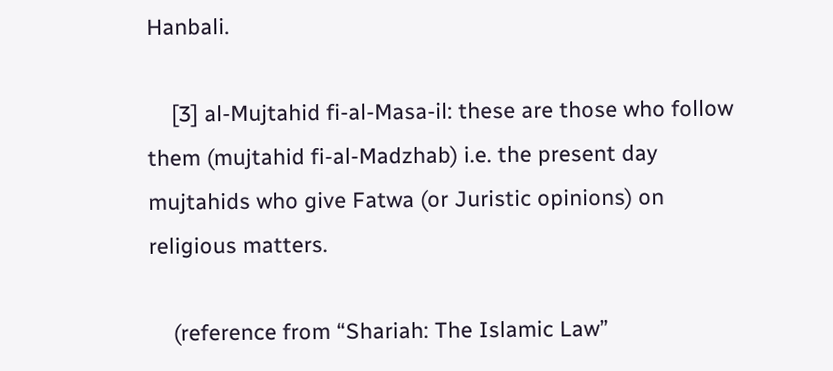Hanbali.

    [3] al-Mujtahid fi-al-Masa-il: these are those who follow them (mujtahid fi-al-Madzhab) i.e. the present day mujtahids who give Fatwa (or Juristic opinions) on religious matters.

    (reference from “Shariah: The Islamic Law”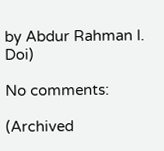by Abdur Rahman I. Doi)

No comments:

(Archived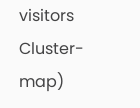visitors Cluster-map)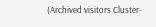(Archived visitors Cluster-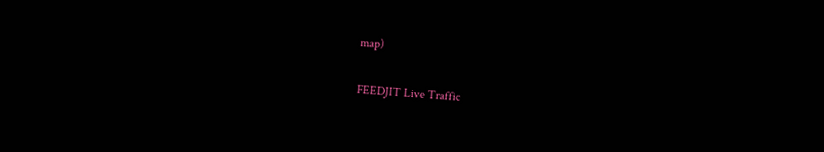map)

FEEDJIT Live Traffic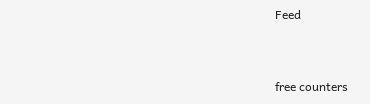Feed


free counters